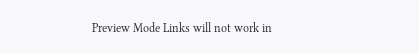Preview Mode Links will not work in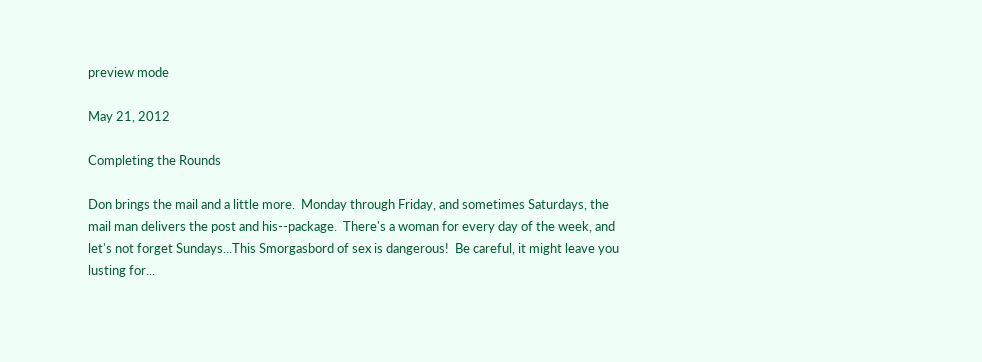preview mode

May 21, 2012

Completing the Rounds

Don brings the mail and a little more.  Monday through Friday, and sometimes Saturdays, the mail man delivers the post and his--package.  There's a woman for every day of the week, and let's not forget Sundays...This Smorgasbord of sex is dangerous!  Be careful, it might leave you lusting for...